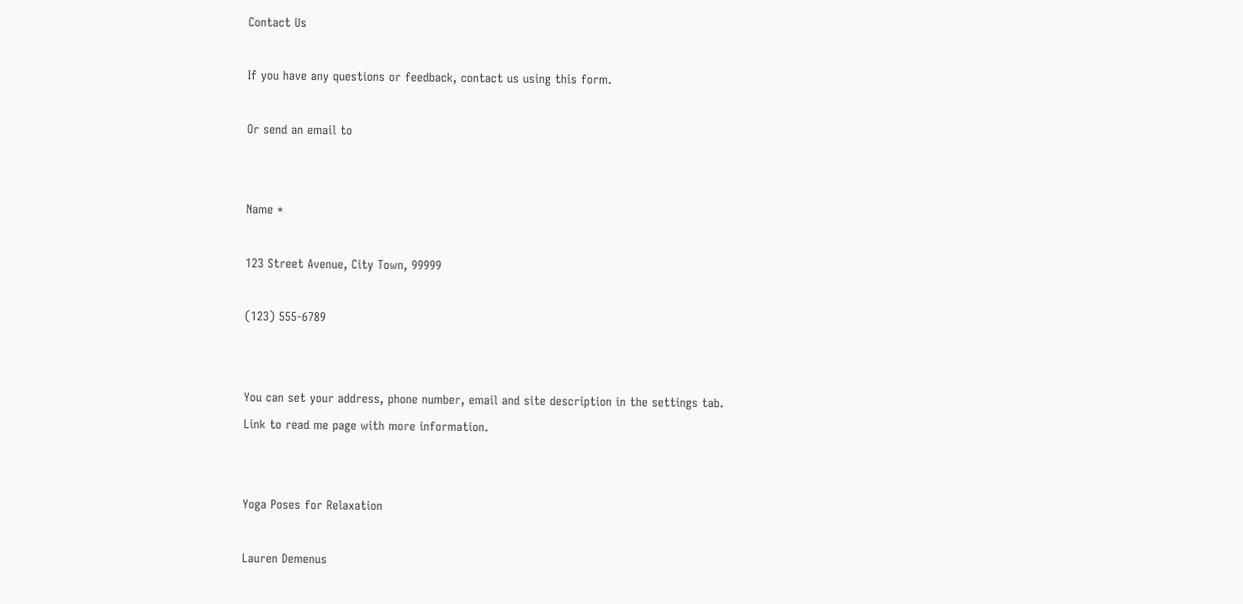Contact Us

If you have any questions or feedback, contact us using this form.

Or send an email to


Name *

123 Street Avenue, City Town, 99999

(123) 555-6789


You can set your address, phone number, email and site description in the settings tab.
Link to read me page with more information.


Yoga Poses for Relaxation

Lauren Demenus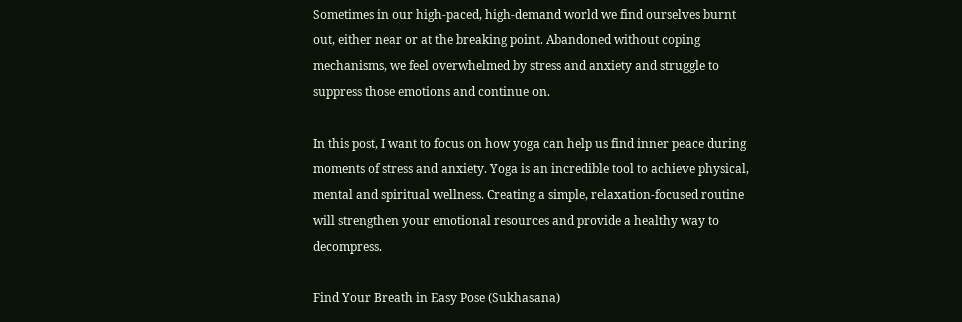Sometimes in our high-paced, high-demand world we find ourselves burnt out, either near or at the breaking point. Abandoned without coping mechanisms, we feel overwhelmed by stress and anxiety and struggle to suppress those emotions and continue on.

In this post, I want to focus on how yoga can help us find inner peace during moments of stress and anxiety. Yoga is an incredible tool to achieve physical, mental and spiritual wellness. Creating a simple, relaxation-focused routine will strengthen your emotional resources and provide a healthy way to decompress.

Find Your Breath in Easy Pose (Sukhasana)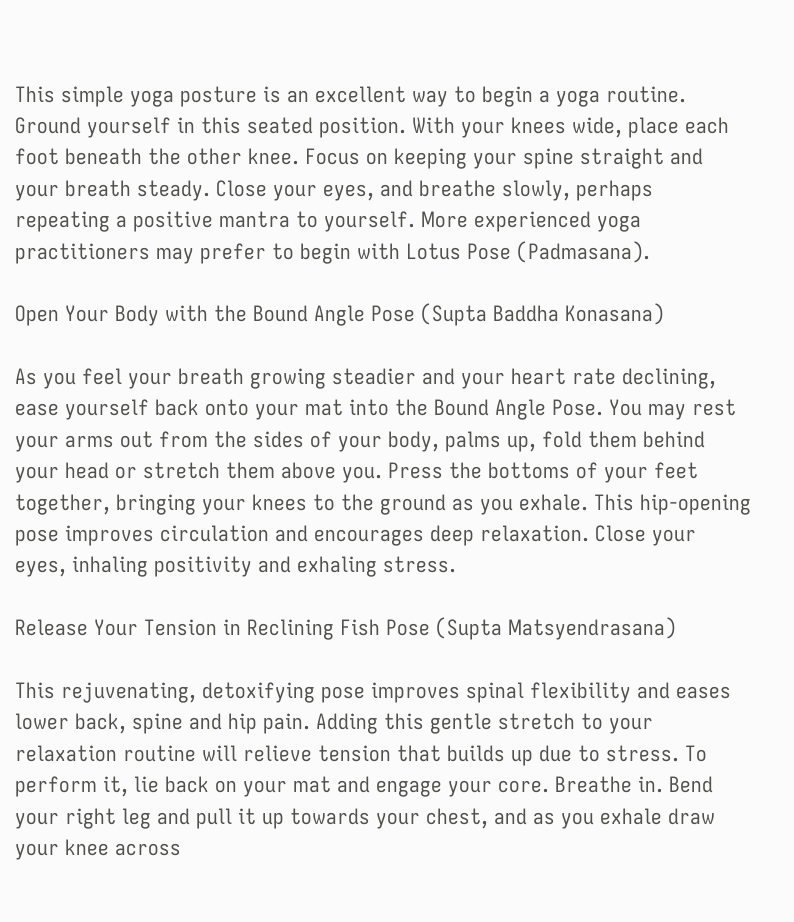This simple yoga posture is an excellent way to begin a yoga routine. Ground yourself in this seated position. With your knees wide, place each foot beneath the other knee. Focus on keeping your spine straight and your breath steady. Close your eyes, and breathe slowly, perhaps repeating a positive mantra to yourself. More experienced yoga practitioners may prefer to begin with Lotus Pose (Padmasana).

Open Your Body with the Bound Angle Pose (Supta Baddha Konasana)

As you feel your breath growing steadier and your heart rate declining, ease yourself back onto your mat into the Bound Angle Pose. You may rest your arms out from the sides of your body, palms up, fold them behind your head or stretch them above you. Press the bottoms of your feet together, bringing your knees to the ground as you exhale. This hip-opening pose improves circulation and encourages deep relaxation. Close your eyes, inhaling positivity and exhaling stress.

Release Your Tension in Reclining Fish Pose (Supta Matsyendrasana)

This rejuvenating, detoxifying pose improves spinal flexibility and eases lower back, spine and hip pain. Adding this gentle stretch to your relaxation routine will relieve tension that builds up due to stress. To perform it, lie back on your mat and engage your core. Breathe in. Bend your right leg and pull it up towards your chest, and as you exhale draw your knee across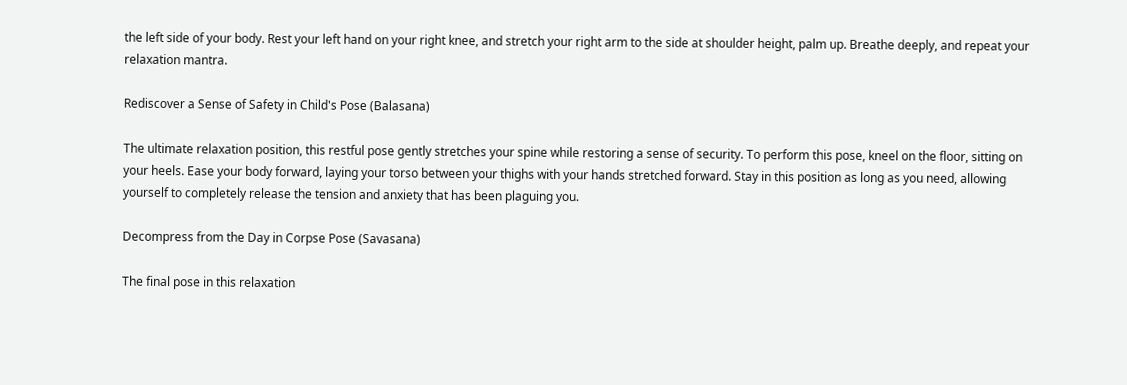the left side of your body. Rest your left hand on your right knee, and stretch your right arm to the side at shoulder height, palm up. Breathe deeply, and repeat your relaxation mantra.

Rediscover a Sense of Safety in Child's Pose (Balasana)

The ultimate relaxation position, this restful pose gently stretches your spine while restoring a sense of security. To perform this pose, kneel on the floor, sitting on your heels. Ease your body forward, laying your torso between your thighs with your hands stretched forward. Stay in this position as long as you need, allowing yourself to completely release the tension and anxiety that has been plaguing you.

Decompress from the Day in Corpse Pose (Savasana)

The final pose in this relaxation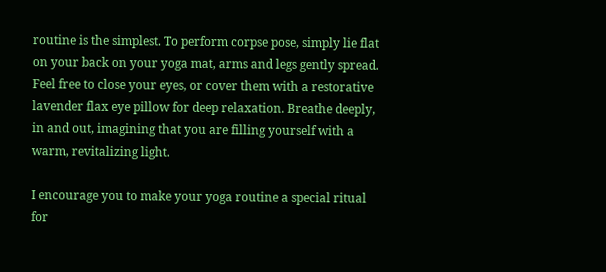routine is the simplest. To perform corpse pose, simply lie flat on your back on your yoga mat, arms and legs gently spread. Feel free to close your eyes, or cover them with a restorative lavender flax eye pillow for deep relaxation. Breathe deeply, in and out, imagining that you are filling yourself with a warm, revitalizing light.

I encourage you to make your yoga routine a special ritual for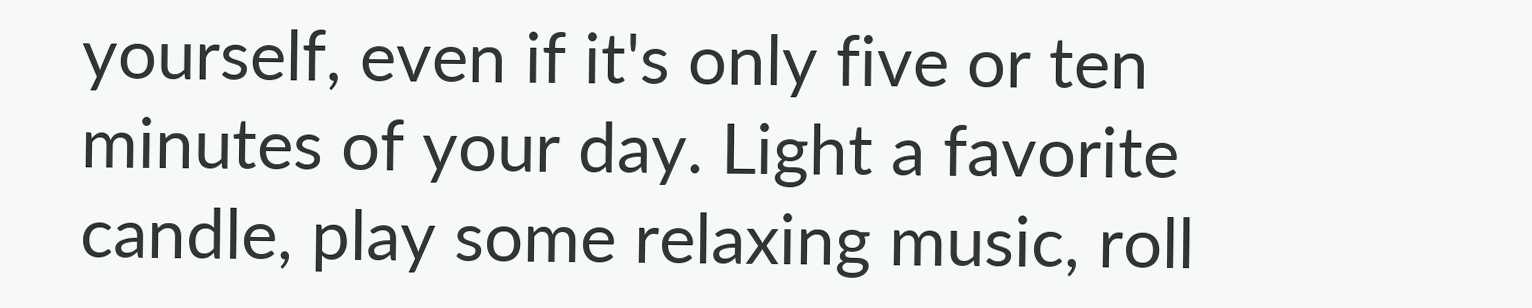yourself, even if it's only five or ten minutes of your day. Light a favorite candle, play some relaxing music, roll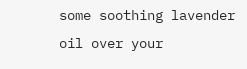some soothing lavender oil over your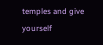temples and give yourself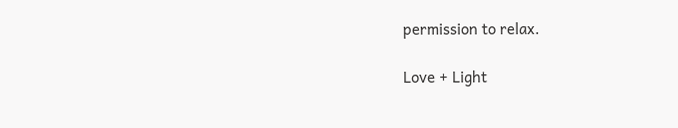permission to relax.

Love + Light